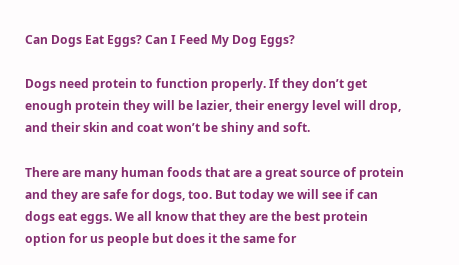Can Dogs Eat Eggs? Can I Feed My Dog Eggs?

Dogs need protein to function properly. If they don’t get enough protein they will be lazier, their energy level will drop, and their skin and coat won’t be shiny and soft.

There are many human foods that are a great source of protein and they are safe for dogs, too. But today we will see if can dogs eat eggs. We all know that they are the best protein option for us people but does it the same for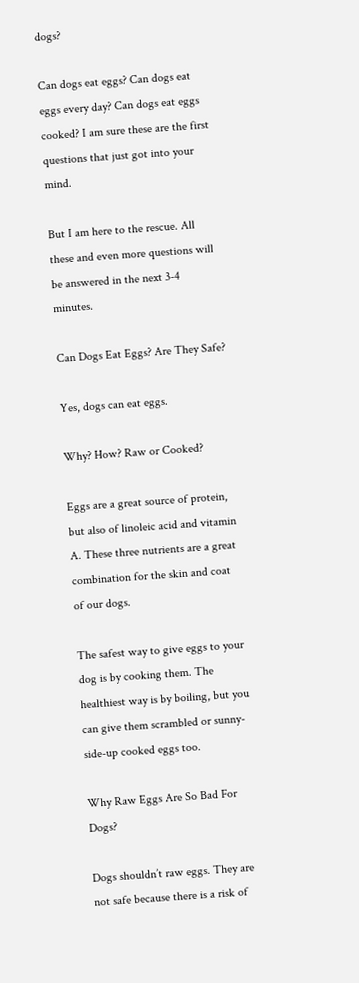dogs?

Can dogs eat eggs? Can dogs eat eggs every day? Can dogs eat eggs cooked? I am sure these are the first questions that just got into your mind.

But I am here to the rescue. All these and even more questions will be answered in the next 3-4 minutes.

Can Dogs Eat Eggs? Are They Safe?

Yes, dogs can eat eggs.

Why? How? Raw or Cooked?

Eggs are a great source of protein, but also of linoleic acid and vitamin A. These three nutrients are a great combination for the skin and coat of our dogs.

The safest way to give eggs to your dog is by cooking them. The healthiest way is by boiling, but you can give them scrambled or sunny-side-up cooked eggs too.

Why Raw Eggs Are So Bad For Dogs?

Dogs shouldn’t raw eggs. They are not safe because there is a risk of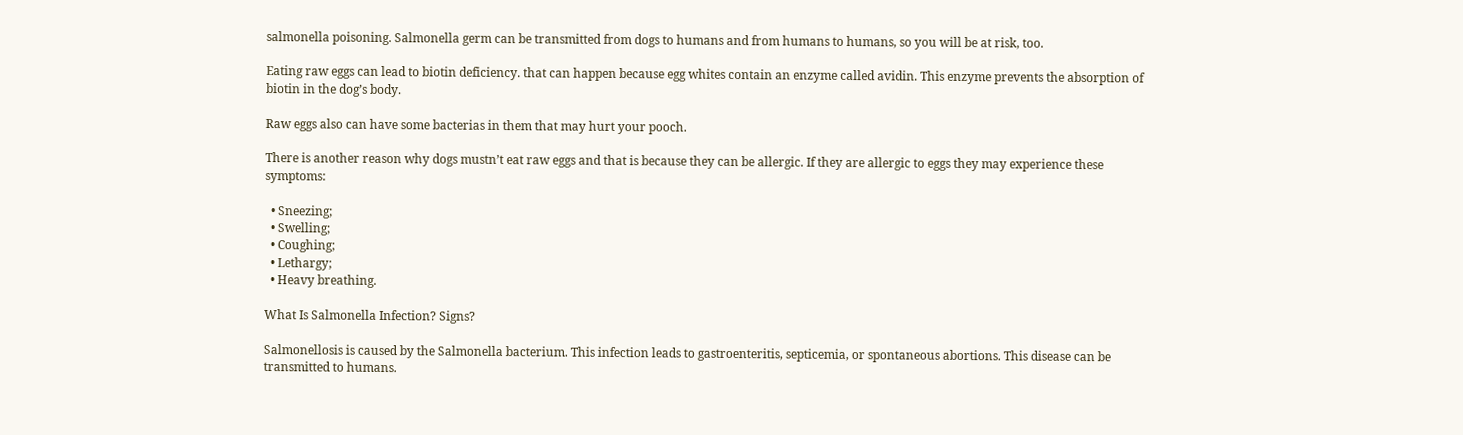salmonella poisoning. Salmonella germ can be transmitted from dogs to humans and from humans to humans, so you will be at risk, too.

Eating raw eggs can lead to biotin deficiency. that can happen because egg whites contain an enzyme called avidin. This enzyme prevents the absorption of biotin in the dog’s body.

Raw eggs also can have some bacterias in them that may hurt your pooch.

There is another reason why dogs mustn’t eat raw eggs and that is because they can be allergic. If they are allergic to eggs they may experience these symptoms:

  • Sneezing;
  • Swelling;
  • Coughing;
  • Lethargy;
  • Heavy breathing.

What Is Salmonella Infection? Signs?

Salmonellosis is caused by the Salmonella bacterium. This infection leads to gastroenteritis, septicemia, or spontaneous abortions. This disease can be transmitted to humans.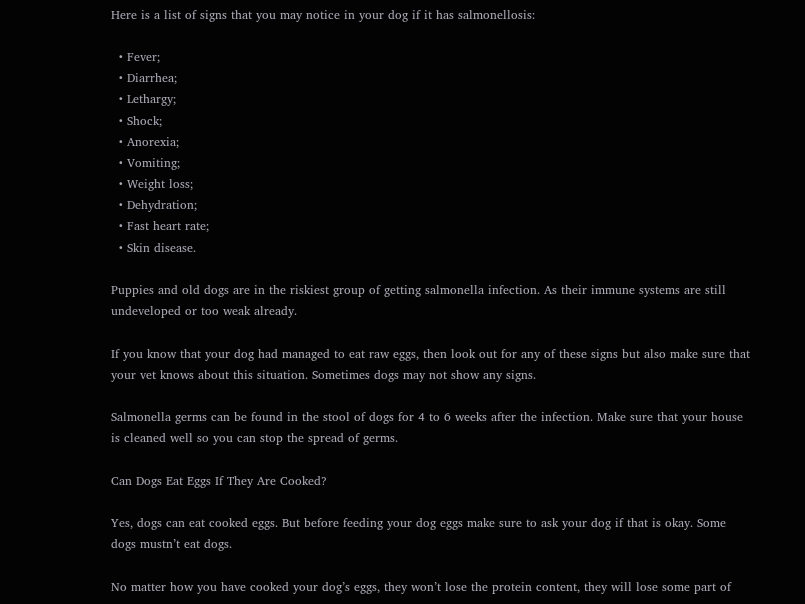Here is a list of signs that you may notice in your dog if it has salmonellosis:

  • Fever;
  • Diarrhea;
  • Lethargy;
  • Shock;
  • Anorexia;
  • Vomiting;
  • Weight loss;
  • Dehydration;
  • Fast heart rate;
  • Skin disease.

Puppies and old dogs are in the riskiest group of getting salmonella infection. As their immune systems are still undeveloped or too weak already.

If you know that your dog had managed to eat raw eggs, then look out for any of these signs but also make sure that your vet knows about this situation. Sometimes dogs may not show any signs.

Salmonella germs can be found in the stool of dogs for 4 to 6 weeks after the infection. Make sure that your house is cleaned well so you can stop the spread of germs.

Can Dogs Eat Eggs If They Are Cooked?

Yes, dogs can eat cooked eggs. But before feeding your dog eggs make sure to ask your dog if that is okay. Some dogs mustn’t eat dogs.

No matter how you have cooked your dog’s eggs, they won’t lose the protein content, they will lose some part of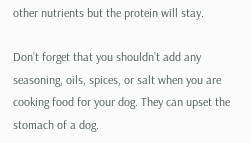other nutrients but the protein will stay.

Don’t forget that you shouldn’t add any seasoning, oils, spices, or salt when you are cooking food for your dog. They can upset the stomach of a dog.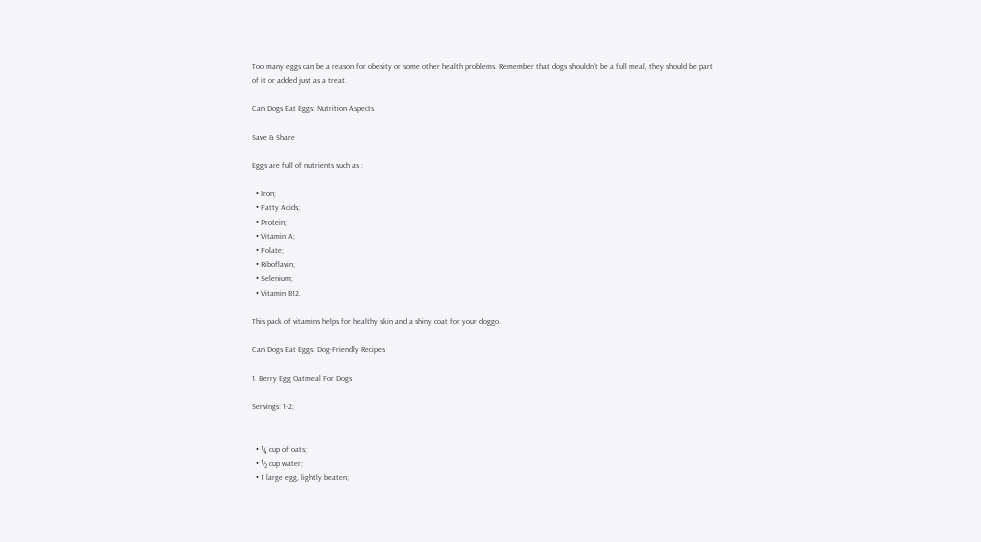Too many eggs can be a reason for obesity or some other health problems. Remember that dogs shouldn’t be a full meal, they should be part of it or added just as a treat.

Can Dogs Eat Eggs: Nutrition Aspects

Save & Share

Eggs are full of nutrients such as :

  • Iron;
  • Fatty Acids;
  • Protein;
  • Vitamin A;
  • Folate;
  • Riboflavin;
  • Selenium;
  • Vitamin B12.

This pack of vitamins helps for healthy skin and a shiny coat for your doggo.

Can Dogs Eat Eggs: Dog-Friendly Recipes

1. Berry Egg Oatmeal For Dogs

Servings: 1-2;


  • ¼ cup of oats;
  • ½ cup water;
  • 1 large egg, lightly beaten;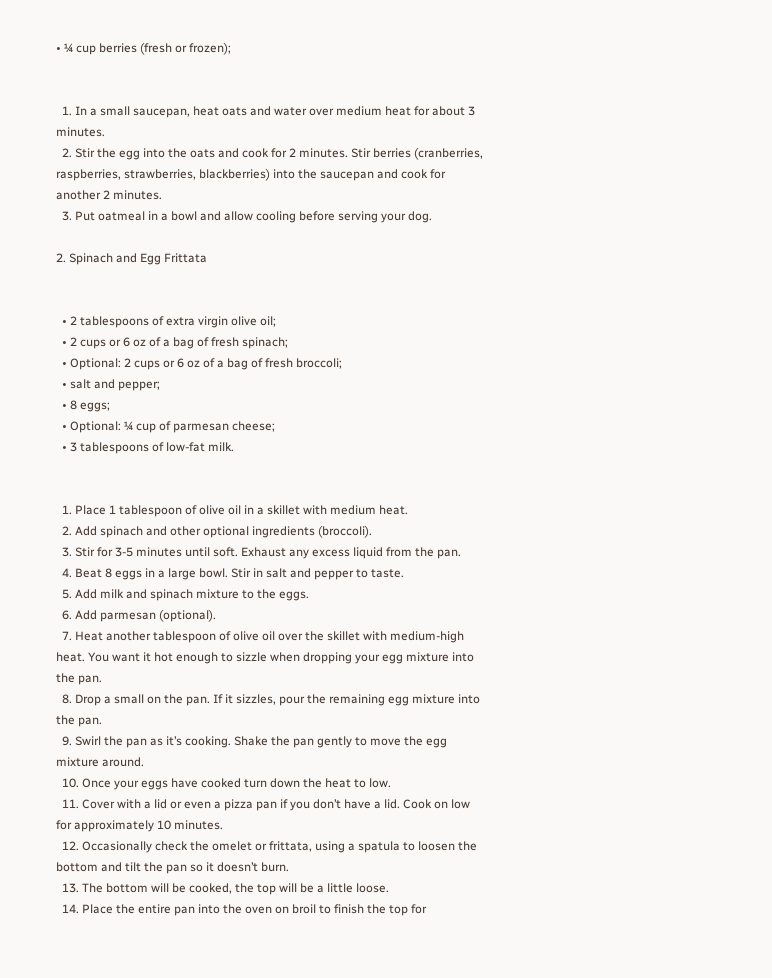• ¼ cup berries (fresh or frozen);


  1. In a small saucepan, heat oats and water over medium heat for about 3 minutes.
  2. Stir the egg into the oats and cook for 2 minutes. Stir berries (cranberries, raspberries, strawberries, blackberries) into the saucepan and cook for another 2 minutes.
  3. Put oatmeal in a bowl and allow cooling before serving your dog.

2. Spinach and Egg Frittata


  • 2 tablespoons of extra virgin olive oil;
  • 2 cups or 6 oz of a bag of fresh spinach;
  • Optional: 2 cups or 6 oz of a bag of fresh broccoli;
  • salt and pepper;
  • 8 eggs;
  • Optional: ¼ cup of parmesan cheese;
  • 3 tablespoons of low-fat milk.


  1. Place 1 tablespoon of olive oil in a skillet with medium heat.
  2. Add spinach and other optional ingredients (broccoli).
  3. Stir for 3-5 minutes until soft. Exhaust any excess liquid from the pan.
  4. Beat 8 eggs in a large bowl. Stir in salt and pepper to taste.
  5. Add milk and spinach mixture to the eggs.
  6. Add parmesan (optional).
  7. Heat another tablespoon of olive oil over the skillet with medium-high heat. You want it hot enough to sizzle when dropping your egg mixture into the pan.
  8. Drop a small on the pan. If it sizzles, pour the remaining egg mixture into the pan.
  9. Swirl the pan as it’s cooking. Shake the pan gently to move the egg mixture around.
  10. Once your eggs have cooked turn down the heat to low.
  11. Cover with a lid or even a pizza pan if you don’t have a lid. Cook on low for approximately 10 minutes.
  12. Occasionally check the omelet or frittata, using a spatula to loosen the bottom and tilt the pan so it doesn’t burn.
  13. The bottom will be cooked, the top will be a little loose.
  14. Place the entire pan into the oven on broil to finish the top for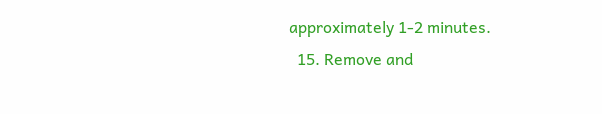approximately 1-2 minutes.
  15. Remove and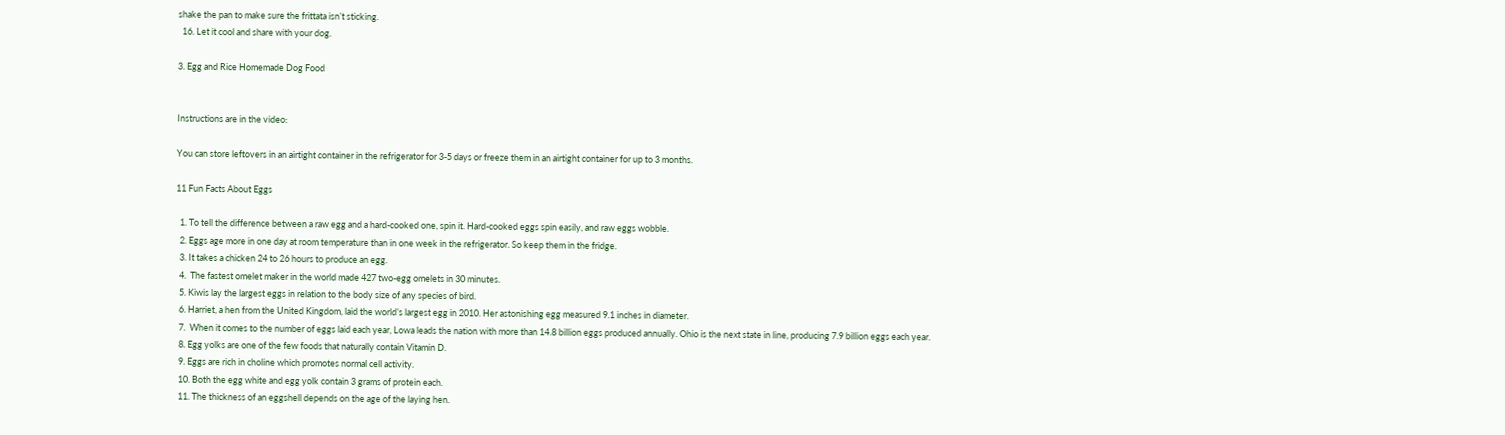shake the pan to make sure the frittata isn’t sticking.
  16. Let it cool and share with your dog.

3. Egg and Rice Homemade Dog Food


Instructions are in the video:

You can store leftovers in an airtight container in the refrigerator for 3-5 days or freeze them in an airtight container for up to 3 months.

11 Fun Facts About Eggs

  1. To tell the difference between a raw egg and a hard-cooked one, spin it. Hard-cooked eggs spin easily, and raw eggs wobble.
  2. Eggs age more in one day at room temperature than in one week in the refrigerator. So keep them in the fridge.
  3. It takes a chicken 24 to 26 hours to produce an egg.
  4.  The fastest omelet maker in the world made 427 two-egg omelets in 30 minutes.
  5. Kiwis lay the largest eggs in relation to the body size of any species of bird.
  6. Harriet, a hen from the United Kingdom, laid the world’s largest egg in 2010. Her astonishing egg measured 9.1 inches in diameter.
  7.  When it comes to the number of eggs laid each year, Lowa leads the nation with more than 14.8 billion eggs produced annually. Ohio is the next state in line, producing 7.9 billion eggs each year.
  8. Egg yolks are one of the few foods that naturally contain Vitamin D.
  9. Eggs are rich in choline which promotes normal cell activity.
  10. Both the egg white and egg yolk contain 3 grams of protein each.
  11. The thickness of an eggshell depends on the age of the laying hen.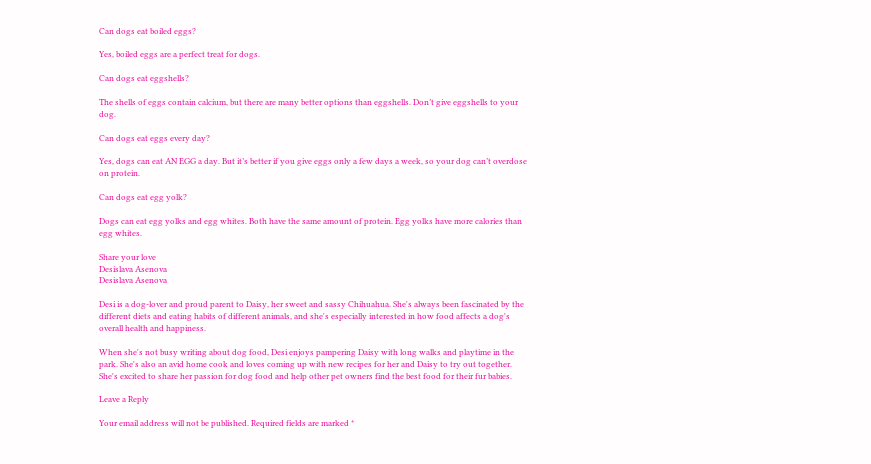Can dogs eat boiled eggs?

Yes, boiled eggs are a perfect treat for dogs.

Can dogs eat eggshells?

The shells of eggs contain calcium, but there are many better options than eggshells. Don’t give eggshells to your dog.

Can dogs eat eggs every day?

Yes, dogs can eat AN EGG a day. But it’s better if you give eggs only a few days a week, so your dog can’t overdose on protein.

Can dogs eat egg yolk?

Dogs can eat egg yolks and egg whites. Both have the same amount of protein. Egg yolks have more calories than egg whites.

Share your love
Desislava Asenova
Desislava Asenova

Desi is a dog-lover and proud parent to Daisy, her sweet and sassy Chihuahua. She's always been fascinated by the different diets and eating habits of different animals, and she's especially interested in how food affects a dog's overall health and happiness.

When she's not busy writing about dog food, Desi enjoys pampering Daisy with long walks and playtime in the park. She's also an avid home cook and loves coming up with new recipes for her and Daisy to try out together. She's excited to share her passion for dog food and help other pet owners find the best food for their fur babies.

Leave a Reply

Your email address will not be published. Required fields are marked *